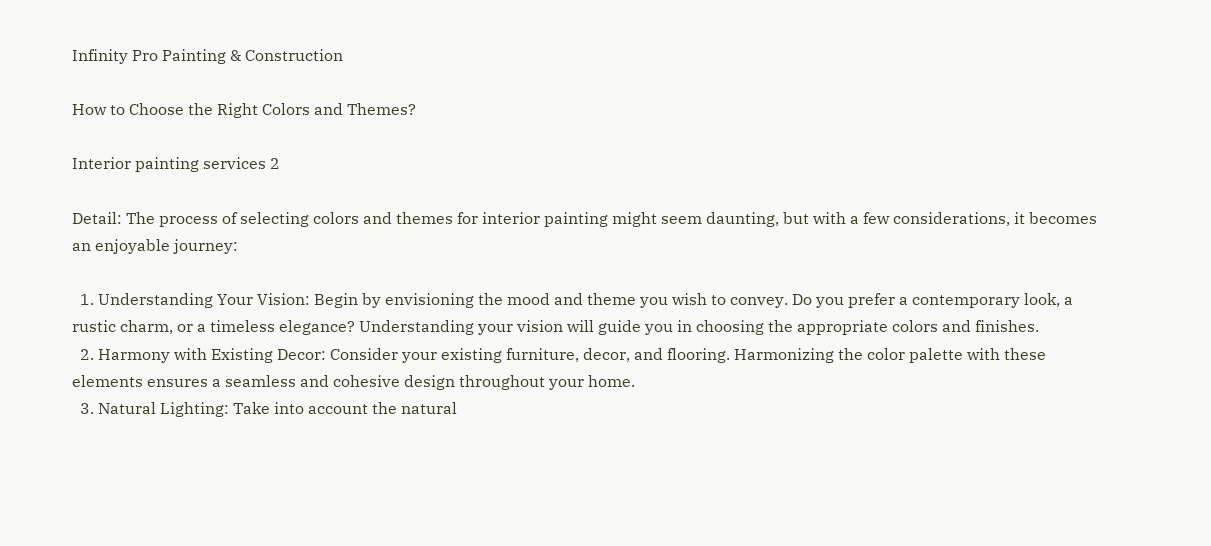Infinity Pro Painting & Construction

How to Choose the Right Colors and Themes?

Interior painting services 2

Detail: The process of selecting colors and themes for interior painting might seem daunting, but with a few considerations, it becomes an enjoyable journey:

  1. Understanding Your Vision: Begin by envisioning the mood and theme you wish to convey. Do you prefer a contemporary look, a rustic charm, or a timeless elegance? Understanding your vision will guide you in choosing the appropriate colors and finishes.
  2. Harmony with Existing Decor: Consider your existing furniture, decor, and flooring. Harmonizing the color palette with these elements ensures a seamless and cohesive design throughout your home.
  3. Natural Lighting: Take into account the natural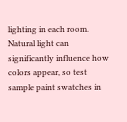lighting in each room. Natural light can significantly influence how colors appear, so test sample paint swatches in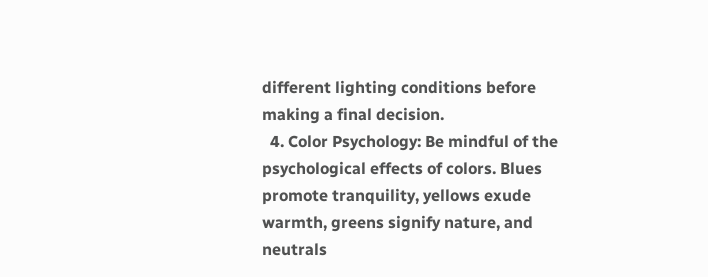different lighting conditions before making a final decision.
  4. Color Psychology: Be mindful of the psychological effects of colors. Blues promote tranquility, yellows exude warmth, greens signify nature, and neutrals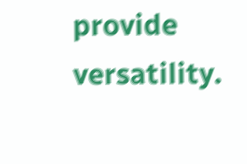provide versatility.